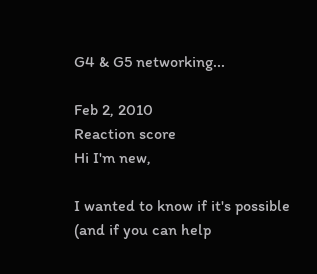G4 & G5 networking...

Feb 2, 2010
Reaction score
Hi I'm new,

I wanted to know if it's possible (and if you can help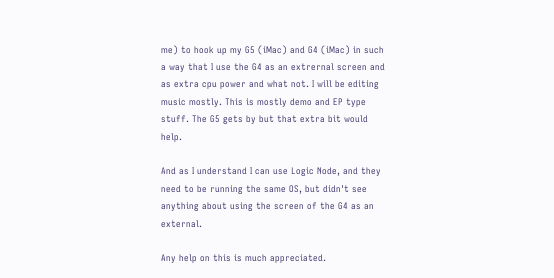me) to hook up my G5 (iMac) and G4 (iMac) in such a way that I use the G4 as an extrernal screen and as extra cpu power and what not. I will be editing music mostly. This is mostly demo and EP type stuff. The G5 gets by but that extra bit would help.

And as I understand I can use Logic Node, and they need to be running the same OS, but didn't see anything about using the screen of the G4 as an external.

Any help on this is much appreciated.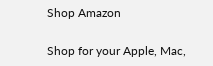Shop Amazon

Shop for your Apple, Mac,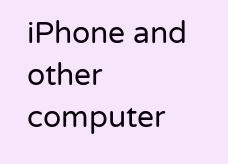iPhone and other computer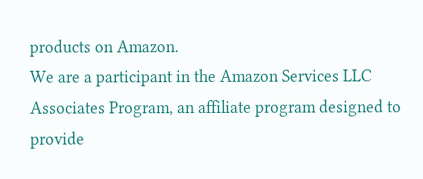products on Amazon.
We are a participant in the Amazon Services LLC Associates Program, an affiliate program designed to provide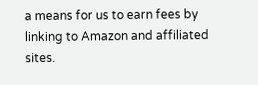a means for us to earn fees by linking to Amazon and affiliated sites.